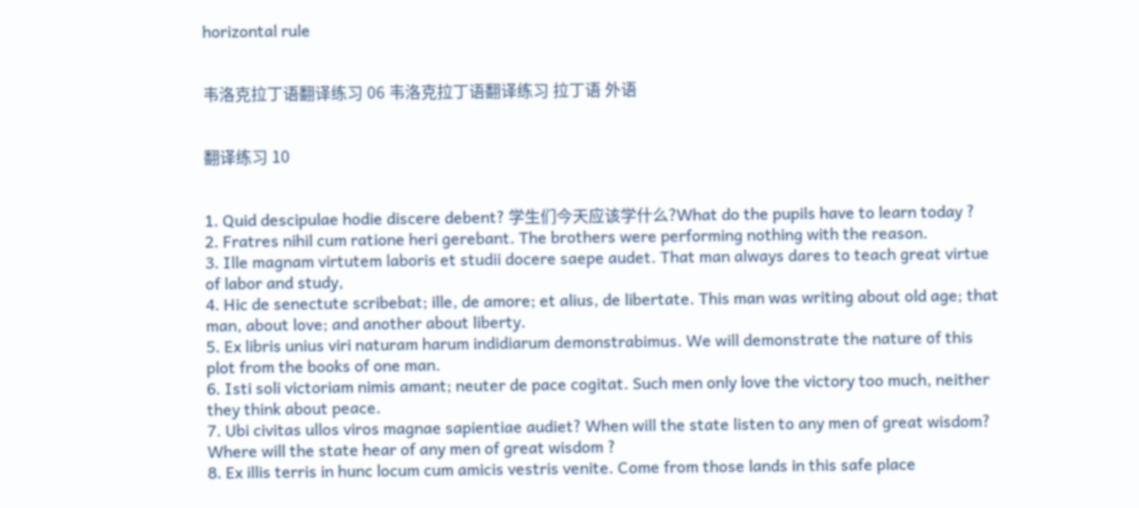horizontal rule


韦洛克拉丁语翻译练习 06 韦洛克拉丁语翻译练习 拉丁语 外语


翻译练习 10


1. Quid descipulae hodie discere debent? 学生们今天应该学什么?What do the pupils have to learn today ?
2. Fratres nihil cum ratione heri gerebant. The brothers were performing nothing with the reason.
3. Ille magnam virtutem laboris et studii docere saepe audet. That man always dares to teach great virtue of labor and study,
4. Hic de senectute scribebat; ille, de amore; et alius, de libertate. This man was writing about old age; that man, about love; and another about liberty.
5. Ex libris unius viri naturam harum indidiarum demonstrabimus. We will demonstrate the nature of this plot from the books of one man.
6. Isti soli victoriam nimis amant; neuter de pace cogitat. Such men only love the victory too much, neither they think about peace.
7. Ubi civitas ullos viros magnae sapientiae audiet? When will the state listen to any men of great wisdom? Where will the state hear of any men of great wisdom ?
8. Ex illis terris in hunc locum cum amicis vestris venite. Come from those lands in this safe place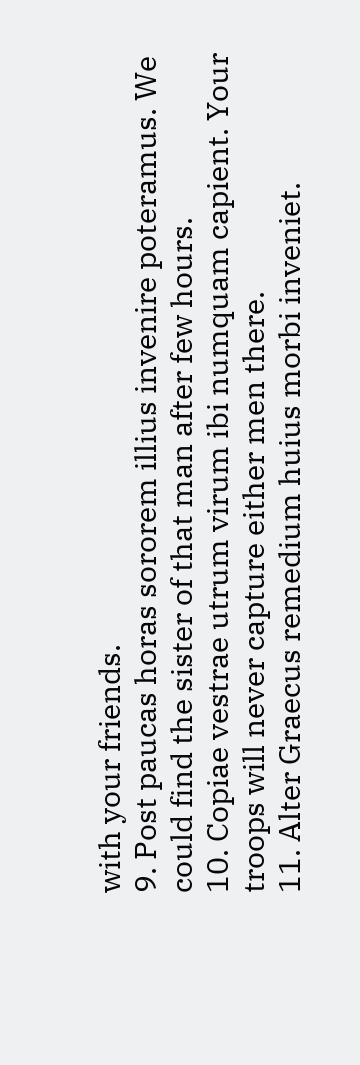with your friends.
9. Post paucas horas sororem illius invenire poteramus. We could find the sister of that man after few hours.
10. Copiae vestrae utrum virum ibi numquam capient. Your troops will never capture either men there.
11. Alter Graecus remedium huius morbi inveniet.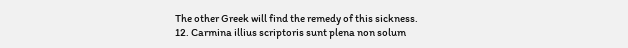The other Greek will find the remedy of this sickness.
12. Carmina illius scriptoris sunt plena non solum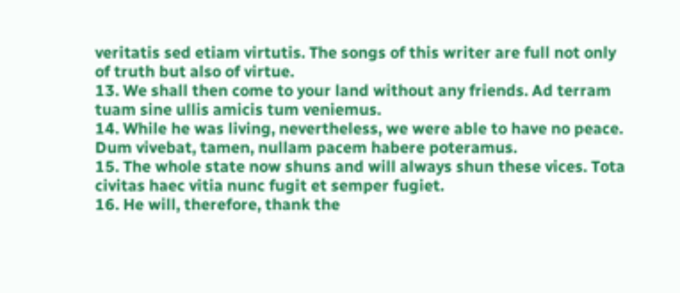veritatis sed etiam virtutis. The songs of this writer are full not only of truth but also of virtue.
13. We shall then come to your land without any friends. Ad terram tuam sine ullis amicis tum veniemus.
14. While he was living, nevertheless, we were able to have no peace. Dum vivebat, tamen, nullam pacem habere poteramus.
15. The whole state now shuns and will always shun these vices. Tota civitas haec vitia nunc fugit et semper fugiet.
16. He will, therefore, thank the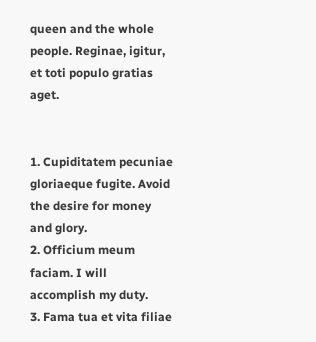queen and the whole people. Reginae, igitur, et toti populo gratias aget.


1. Cupiditatem pecuniae gloriaeque fugite. Avoid the desire for money and glory.
2. Officium meum faciam. I will accomplish my duty.
3. Fama tua et vita filiae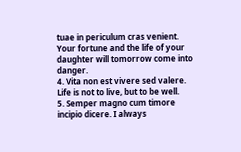tuae in periculum cras venient. Your fortune and the life of your daughter will tomorrow come into danger.
4. Vita non est vivere sed valere. Life is not to live, but to be well.
5. Semper magno cum timore incipio dicere. I always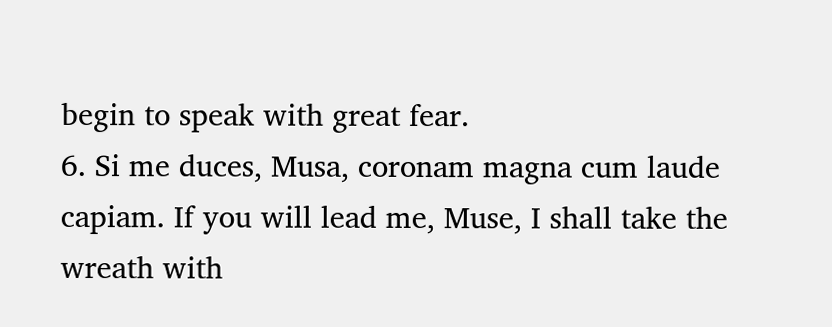begin to speak with great fear.
6. Si me duces, Musa, coronam magna cum laude capiam. If you will lead me, Muse, I shall take the wreath with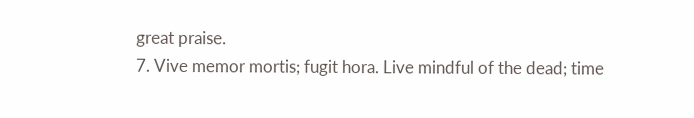great praise.
7. Vive memor mortis; fugit hora. Live mindful of the dead; time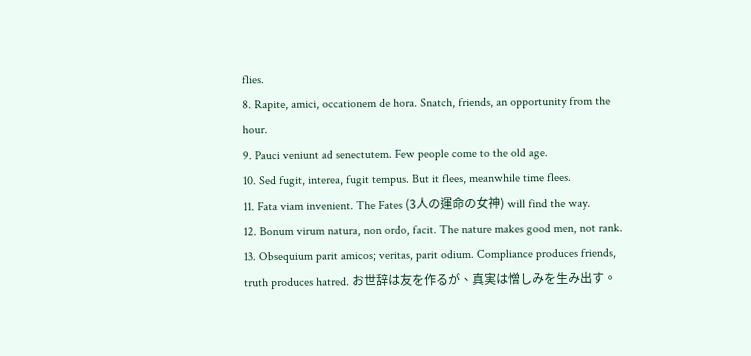flies.
8. Rapite, amici, occationem de hora. Snatch, friends, an opportunity from the hour.
9. Pauci veniunt ad senectutem. Few people come to the old age.
10. Sed fugit, interea, fugit tempus. But it flees, meanwhile time flees.
11. Fata viam invenient. The Fates (3人の運命の女神) will find the way.
12. Bonum virum natura, non ordo, facit. The nature makes good men, not rank.
13. Obsequium parit amicos; veritas, parit odium. Compliance produces friends, truth produces hatred. お世辞は友を作るが、真実は憎しみを生み出す。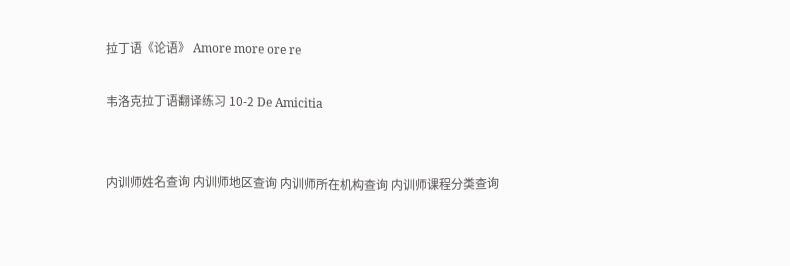拉丁语《论语》 Amore more ore re

韦洛克拉丁语翻译练习 10-2 De Amicitia


内训师姓名查询 内训师地区查询 内训师所在机构查询 内训师课程分类查询